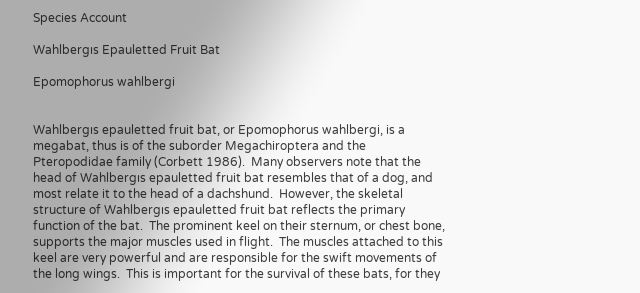Species Account

Wahlbergıs Epauletted Fruit Bat

Epomophorus wahlbergi


Wahlbergıs epauletted fruit bat, or Epomophorus wahlbergi, is a megabat, thus is of the suborder Megachiroptera and the Pteropodidae family (Corbett 1986).  Many observers note that the head of Wahlbergıs epauletted fruit bat resembles that of a dog, and most relate it to the head of a dachshund.  However, the skeletal structure of Wahlbergıs epauletted fruit bat reflects the primary function of the bat.  The prominent keel on their sternum, or chest bone, supports the major muscles used in flight.  The muscles attached to this keel are very powerful and are responsible for the swift movements of the long wings.  This is important for the survival of these bats, for they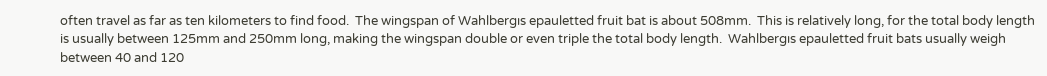often travel as far as ten kilometers to find food.  The wingspan of Wahlbergıs epauletted fruit bat is about 508mm.  This is relatively long, for the total body length is usually between 125mm and 250mm long, making the wingspan double or even triple the total body length.  Wahlbergıs epauletted fruit bats usually weigh between 40 and 120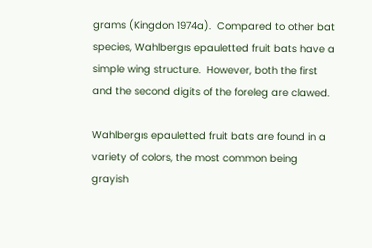grams (Kingdon 1974a).  Compared to other bat species, Wahlbergıs epauletted fruit bats have a simple wing structure.  However, both the first and the second digits of the foreleg are clawed.

Wahlbergıs epauletted fruit bats are found in a variety of colors, the most common being grayish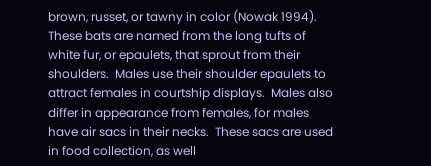brown, russet, or tawny in color (Nowak 1994).  These bats are named from the long tufts of white fur, or epaulets, that sprout from their shoulders.  Males use their shoulder epaulets to attract females in courtship displays.  Males also differ in appearance from females, for males have air sacs in their necks.  These sacs are used in food collection, as well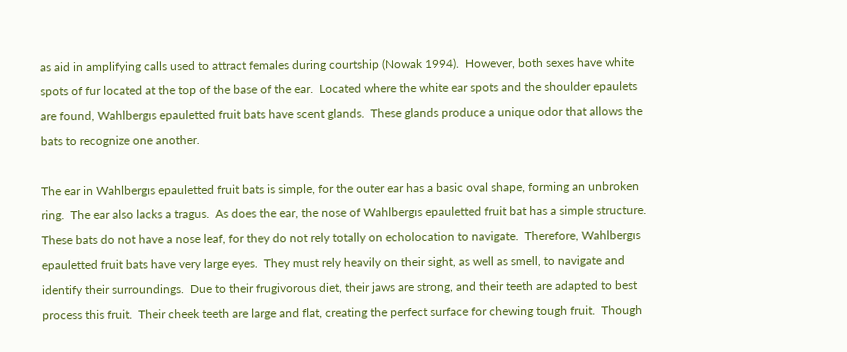as aid in amplifying calls used to attract females during courtship (Nowak 1994).  However, both sexes have white spots of fur located at the top of the base of the ear.  Located where the white ear spots and the shoulder epaulets are found, Wahlbergıs epauletted fruit bats have scent glands.  These glands produce a unique odor that allows the bats to recognize one another.

The ear in Wahlbergıs epauletted fruit bats is simple, for the outer ear has a basic oval shape, forming an unbroken ring.  The ear also lacks a tragus.  As does the ear, the nose of Wahlbergıs epauletted fruit bat has a simple structure.  These bats do not have a nose leaf, for they do not rely totally on echolocation to navigate.  Therefore, Wahlbergıs epauletted fruit bats have very large eyes.  They must rely heavily on their sight, as well as smell, to navigate and identify their surroundings.  Due to their frugivorous diet, their jaws are strong, and their teeth are adapted to best process this fruit.  Their cheek teeth are large and flat, creating the perfect surface for chewing tough fruit.  Though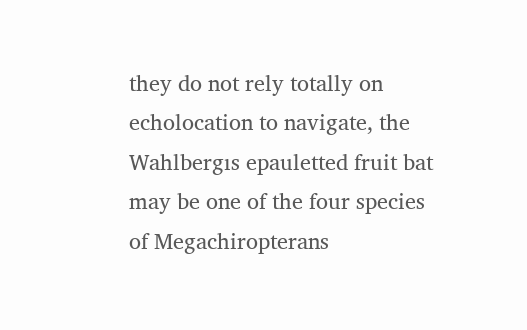they do not rely totally on echolocation to navigate, the Wahlbergıs epauletted fruit bat may be one of the four species of Megachiropterans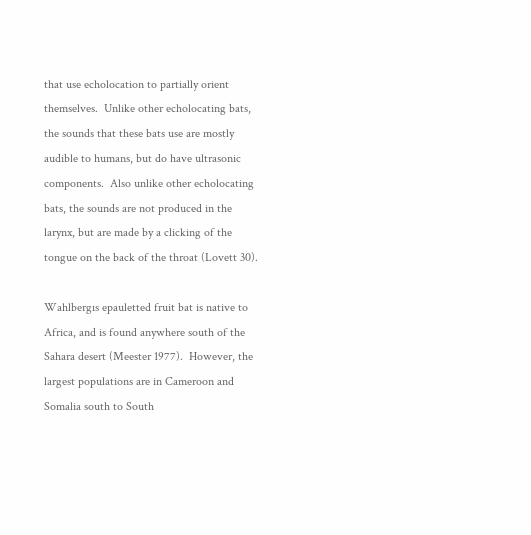that use echolocation to partially orient themselves.  Unlike other echolocating bats, the sounds that these bats use are mostly audible to humans, but do have ultrasonic components.  Also unlike other echolocating bats, the sounds are not produced in the larynx, but are made by a clicking of the tongue on the back of the throat (Lovett 30).

Wahlbergıs epauletted fruit bat is native to Africa, and is found anywhere south of the Sahara desert (Meester 1977).  However, the largest populations are in Cameroon and Somalia south to South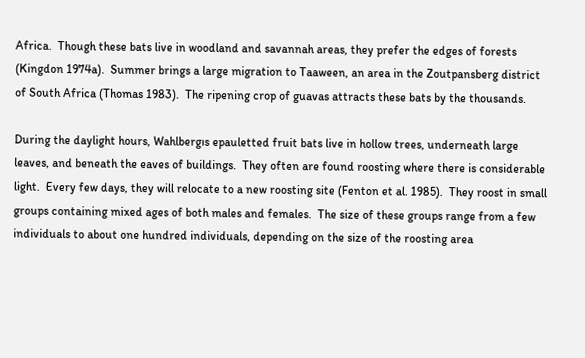Africa.  Though these bats live in woodland and savannah areas, they prefer the edges of forests (Kingdon 1974a).  Summer brings a large migration to Taaween, an area in the Zoutpansberg district of South Africa (Thomas 1983).  The ripening crop of guavas attracts these bats by the thousands.

During the daylight hours, Wahlbergıs epauletted fruit bats live in hollow trees, underneath large leaves, and beneath the eaves of buildings.  They often are found roosting where there is considerable light.  Every few days, they will relocate to a new roosting site (Fenton et al. 1985).  They roost in small groups containing mixed ages of both males and females.  The size of these groups range from a few individuals to about one hundred individuals, depending on the size of the roosting area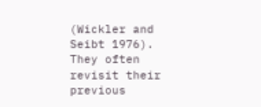(Wickler and Seibt 1976).  They often revisit their previous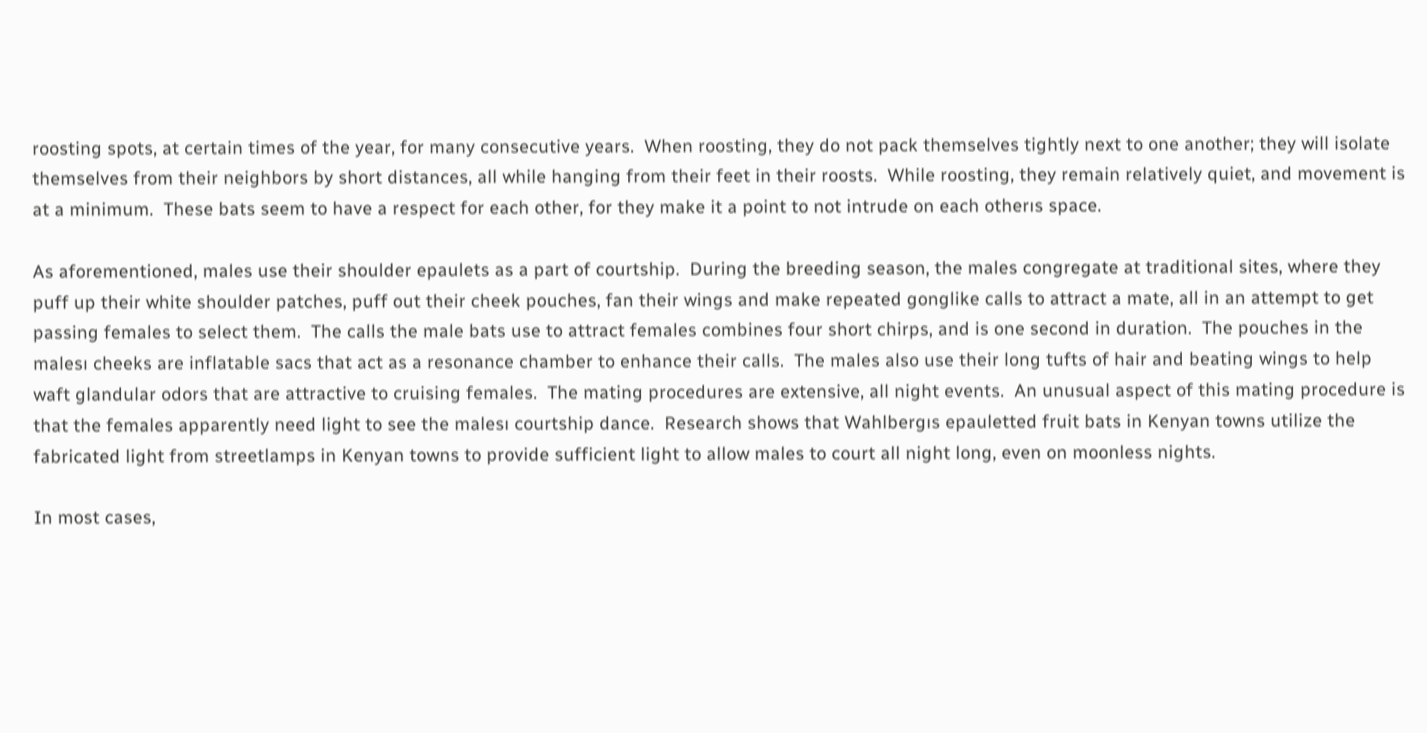roosting spots, at certain times of the year, for many consecutive years.  When roosting, they do not pack themselves tightly next to one another; they will isolate themselves from their neighbors by short distances, all while hanging from their feet in their roosts.  While roosting, they remain relatively quiet, and movement is at a minimum.  These bats seem to have a respect for each other, for they make it a point to not intrude on each otherıs space.

As aforementioned, males use their shoulder epaulets as a part of courtship.  During the breeding season, the males congregate at traditional sites, where they puff up their white shoulder patches, puff out their cheek pouches, fan their wings and make repeated gonglike calls to attract a mate, all in an attempt to get passing females to select them.  The calls the male bats use to attract females combines four short chirps, and is one second in duration.  The pouches in the malesı cheeks are inflatable sacs that act as a resonance chamber to enhance their calls.  The males also use their long tufts of hair and beating wings to help waft glandular odors that are attractive to cruising females.  The mating procedures are extensive, all night events.  An unusual aspect of this mating procedure is that the females apparently need light to see the malesı courtship dance.  Research shows that Wahlbergıs epauletted fruit bats in Kenyan towns utilize the fabricated light from streetlamps in Kenyan towns to provide sufficient light to allow males to court all night long, even on moonless nights.

In most cases,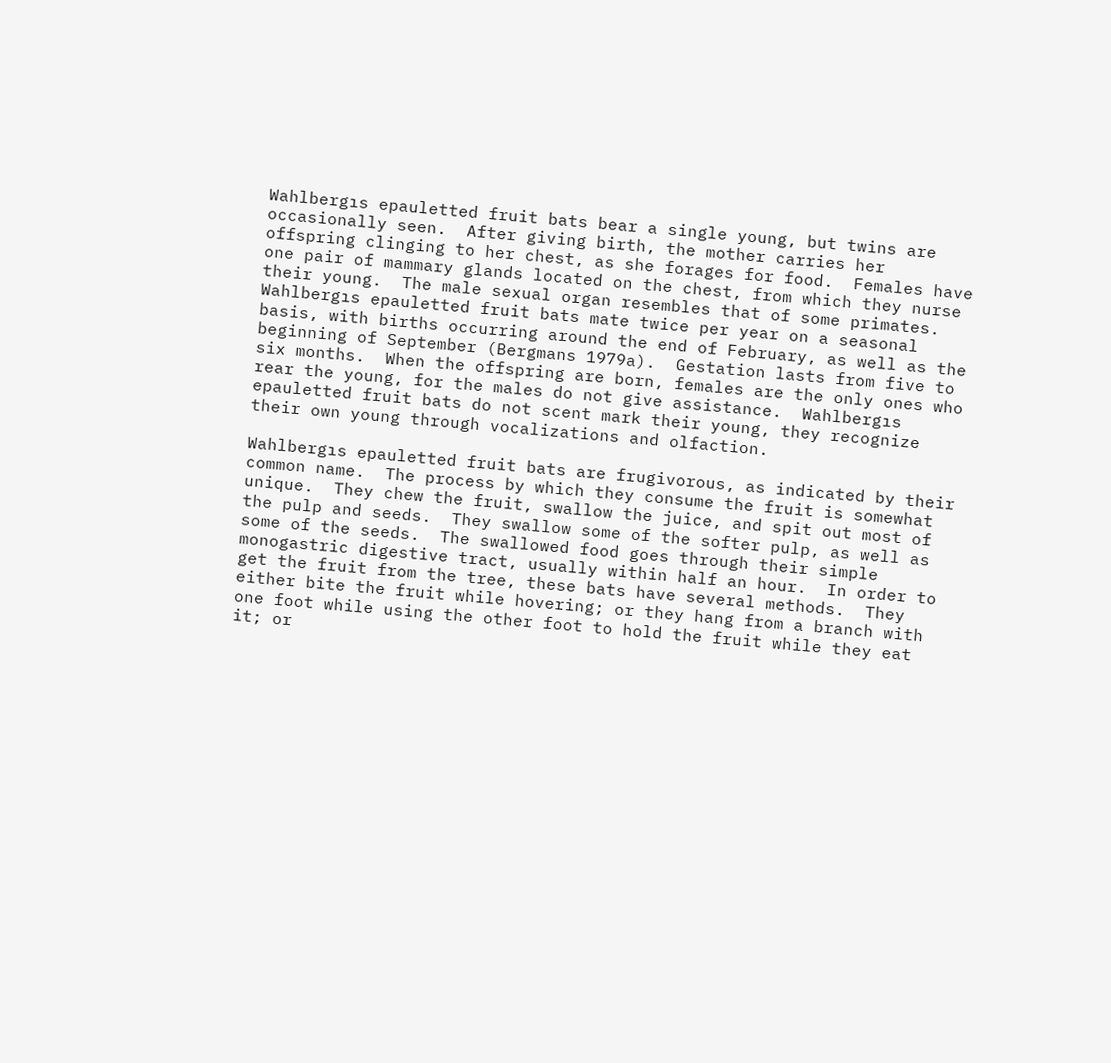Wahlbergıs epauletted fruit bats bear a single young, but twins are occasionally seen.  After giving birth, the mother carries her offspring clinging to her chest, as she forages for food.  Females have one pair of mammary glands located on the chest, from which they nurse their young.  The male sexual organ resembles that of some primates.  Wahlbergıs epauletted fruit bats mate twice per year on a seasonal basis, with births occurring around the end of February, as well as the beginning of September (Bergmans 1979a).  Gestation lasts from five to six months.  When the offspring are born, females are the only ones who rear the young, for the males do not give assistance.  Wahlbergıs epauletted fruit bats do not scent mark their young, they recognize their own young through vocalizations and olfaction.

Wahlbergıs epauletted fruit bats are frugivorous, as indicated by their common name.  The process by which they consume the fruit is somewhat unique.  They chew the fruit, swallow the juice, and spit out most of the pulp and seeds.  They swallow some of the softer pulp, as well as some of the seeds.  The swallowed food goes through their simple monogastric digestive tract, usually within half an hour.  In order to get the fruit from the tree, these bats have several methods.  They either bite the fruit while hovering; or they hang from a branch with one foot while using the other foot to hold the fruit while they eat it; or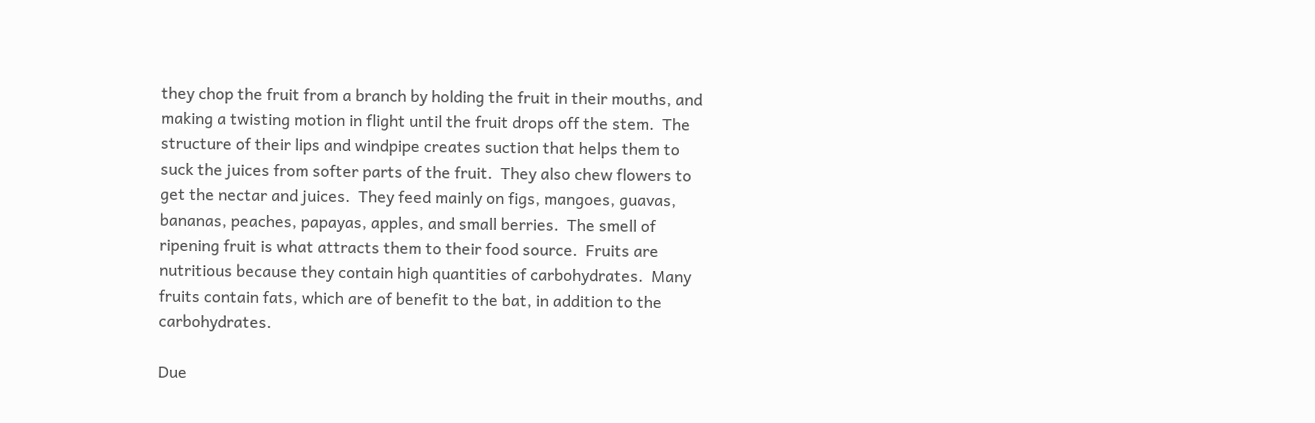they chop the fruit from a branch by holding the fruit in their mouths, and making a twisting motion in flight until the fruit drops off the stem.  The structure of their lips and windpipe creates suction that helps them to suck the juices from softer parts of the fruit.  They also chew flowers to get the nectar and juices.  They feed mainly on figs, mangoes, guavas, bananas, peaches, papayas, apples, and small berries.  The smell of ripening fruit is what attracts them to their food source.  Fruits are nutritious because they contain high quantities of carbohydrates.  Many fruits contain fats, which are of benefit to the bat, in addition to the carbohydrates.

Due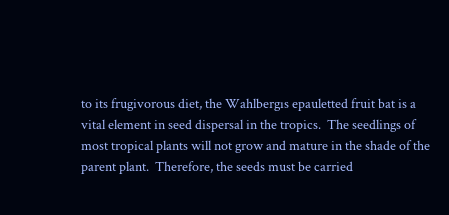to its frugivorous diet, the Wahlbergıs epauletted fruit bat is a vital element in seed dispersal in the tropics.  The seedlings of most tropical plants will not grow and mature in the shade of the parent plant.  Therefore, the seeds must be carried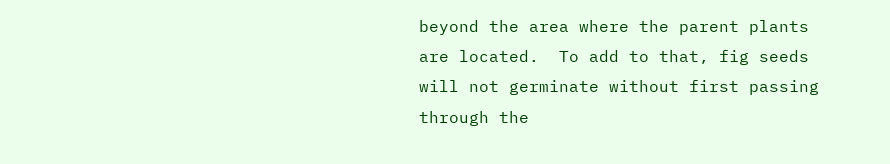beyond the area where the parent plants are located.  To add to that, fig seeds will not germinate without first passing through the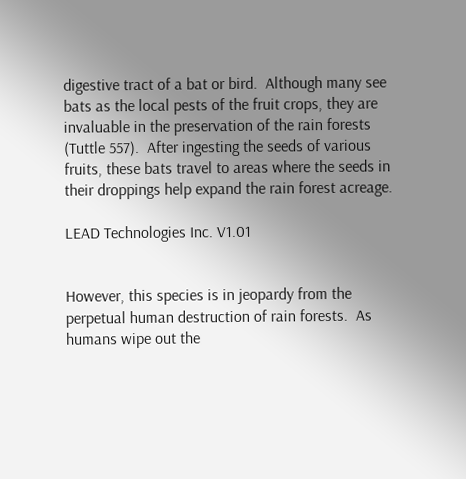digestive tract of a bat or bird.  Although many see bats as the local pests of the fruit crops, they are invaluable in the preservation of the rain forests (Tuttle 557).  After ingesting the seeds of various fruits, these bats travel to areas where the seeds in their droppings help expand the rain forest acreage.

LEAD Technologies Inc. V1.01


However, this species is in jeopardy from the perpetual human destruction of rain forests.  As humans wipe out the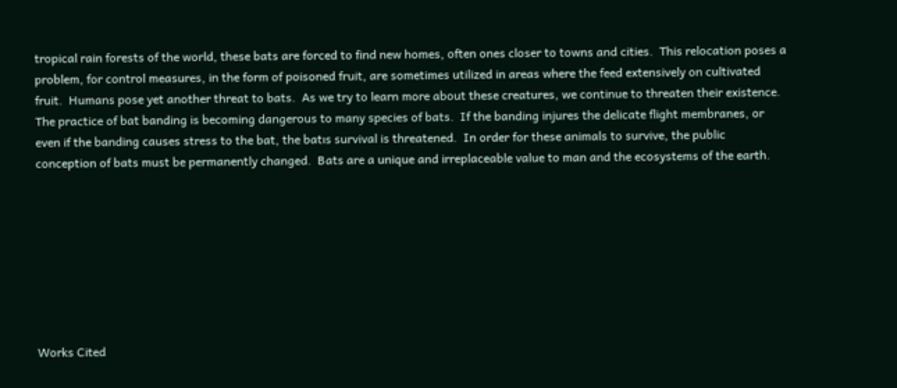tropical rain forests of the world, these bats are forced to find new homes, often ones closer to towns and cities.  This relocation poses a problem, for control measures, in the form of poisoned fruit, are sometimes utilized in areas where the feed extensively on cultivated fruit.  Humans pose yet another threat to bats.  As we try to learn more about these creatures, we continue to threaten their existence.  The practice of bat banding is becoming dangerous to many species of bats.  If the banding injures the delicate flight membranes, or even if the banding causes stress to the bat, the batıs survival is threatened.  In order for these animals to survive, the public conception of bats must be permanently changed.  Bats are a unique and irreplaceable value to man and the ecosystems of the earth.








Works Cited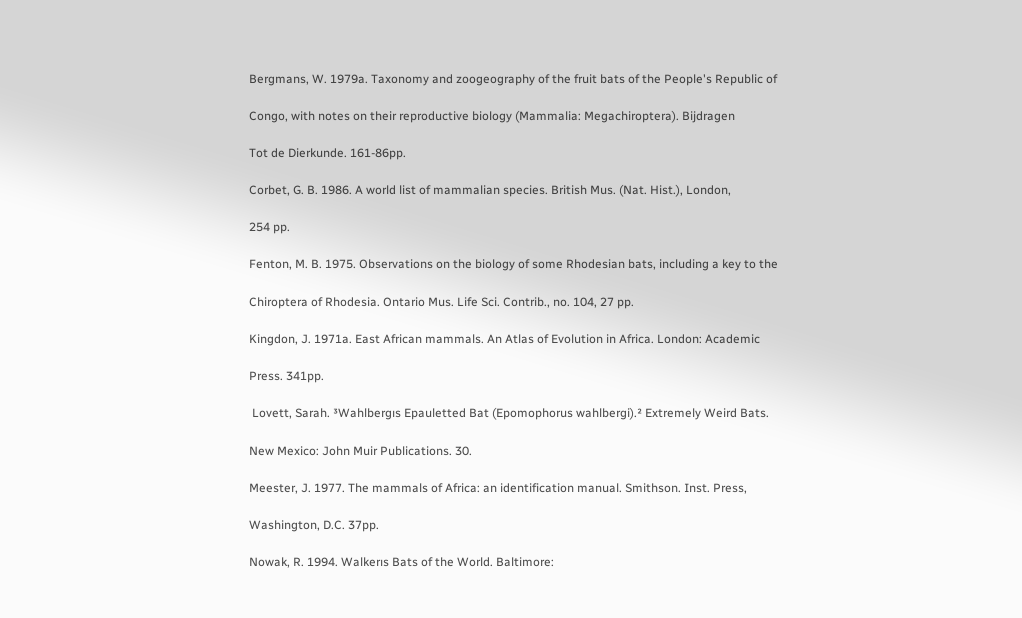Bergmans, W. 1979a. Taxonomy and zoogeography of the fruit bats of the People's Republic of

Congo, with notes on their reproductive biology (Mammalia: Megachiroptera). Bijdragen

Tot de Dierkunde. 161-86pp.

Corbet, G. B. 1986. A world list of mammalian species. British Mus. (Nat. Hist.), London,

254 pp.

Fenton, M. B. 1975. Observations on the biology of some Rhodesian bats, including a key to the

Chiroptera of Rhodesia. Ontario Mus. Life Sci. Contrib., no. 104, 27 pp.

Kingdon, J. 1971a. East African mammals. An Atlas of Evolution in Africa. London: Academic

Press. 341pp.

 Lovett, Sarah. ³Wahlbergıs Epauletted Bat (Epomophorus wahlbergi).² Extremely Weird Bats.

New Mexico: John Muir Publications. 30.

Meester, J. 1977. The mammals of Africa: an identification manual. Smithson. Inst. Press,

Washington, D.C. 37pp.

Nowak, R. 1994. Walkerıs Bats of the World. Baltimore: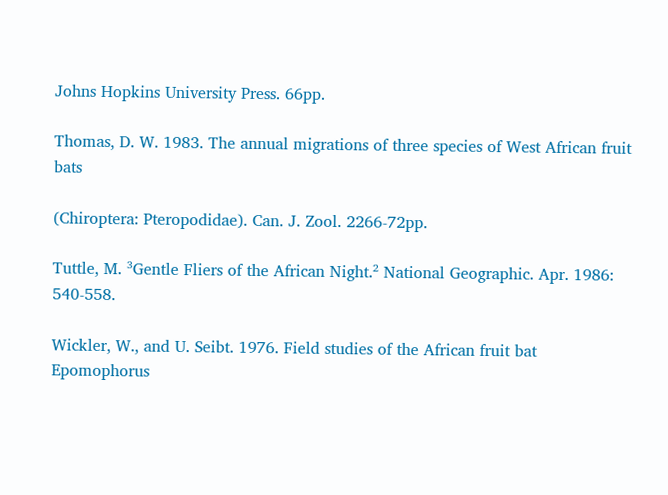Johns Hopkins University Press. 66pp.

Thomas, D. W. 1983. The annual migrations of three species of West African fruit bats

(Chiroptera: Pteropodidae). Can. J. Zool. 2266-72pp.

Tuttle, M. ³Gentle Fliers of the African Night.² National Geographic. Apr. 1986: 540-558.

Wickler, W., and U. Seibt. 1976. Field studies of the African fruit bat Epomophorus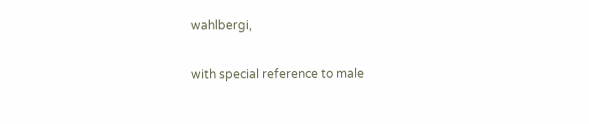wahlbergi,

with special reference to male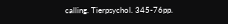calling. Tierpsychol. 345-76pp.